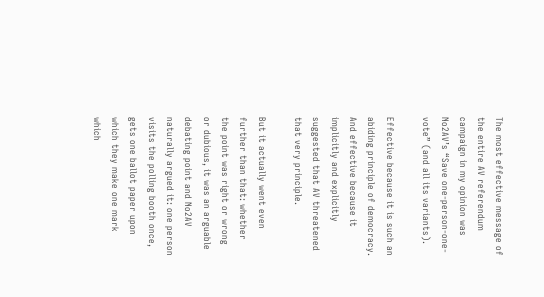The most effective message of the entire AV referendum campaign in my opinion was No2AV’s “Save one-person-one-vote” (and all its variants).

Effective because it is such an abiding principle of democracy. And effective because it implicitly and explicitly suggested that AV threatened that very principle.

But it actually went even further than that: whether the point was right or wrong or dubious, it was an arguable debating point and No2AV naturally argued it: one person visits the polling booth once, gets one ballot paper upon which they make one mark which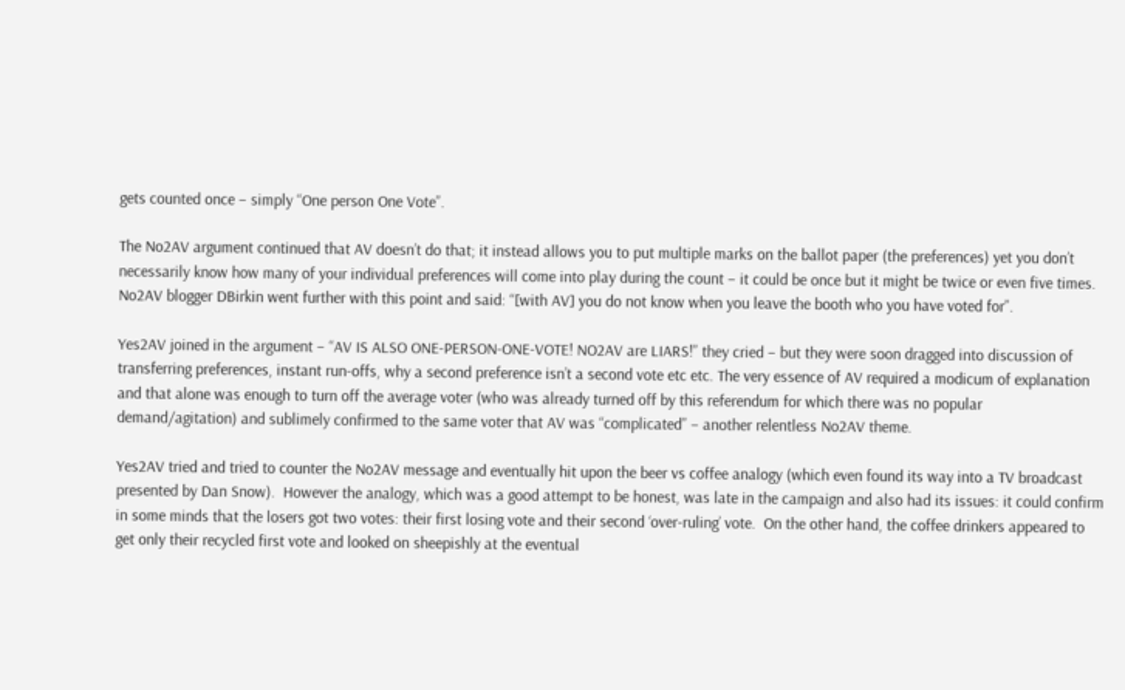gets counted once – simply “One person One Vote”.

The No2AV argument continued that AV doesn’t do that; it instead allows you to put multiple marks on the ballot paper (the preferences) yet you don’t necessarily know how many of your individual preferences will come into play during the count – it could be once but it might be twice or even five times. No2AV blogger DBirkin went further with this point and said: “[with AV] you do not know when you leave the booth who you have voted for”.

Yes2AV joined in the argument – “AV IS ALSO ONE-PERSON-ONE-VOTE! NO2AV are LIARS!” they cried – but they were soon dragged into discussion of transferring preferences, instant run-offs, why a second preference isn’t a second vote etc etc. The very essence of AV required a modicum of explanation and that alone was enough to turn off the average voter (who was already turned off by this referendum for which there was no popular demand/agitation) and sublimely confirmed to the same voter that AV was “complicated” – another relentless No2AV theme.

Yes2AV tried and tried to counter the No2AV message and eventually hit upon the beer vs coffee analogy (which even found its way into a TV broadcast presented by Dan Snow).  However the analogy, which was a good attempt to be honest, was late in the campaign and also had its issues: it could confirm in some minds that the losers got two votes: their first losing vote and their second ‘over-ruling’ vote.  On the other hand, the coffee drinkers appeared to get only their recycled first vote and looked on sheepishly at the eventual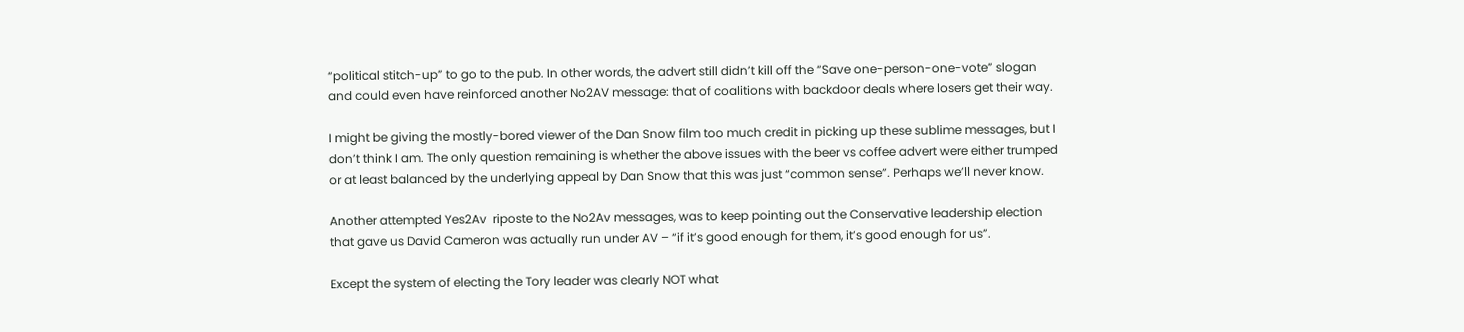“political stitch-up” to go to the pub. In other words, the advert still didn’t kill off the “Save one-person-one-vote” slogan and could even have reinforced another No2AV message: that of coalitions with backdoor deals where losers get their way.

I might be giving the mostly-bored viewer of the Dan Snow film too much credit in picking up these sublime messages, but I don’t think I am. The only question remaining is whether the above issues with the beer vs coffee advert were either trumped or at least balanced by the underlying appeal by Dan Snow that this was just “common sense”. Perhaps we’ll never know.

Another attempted Yes2Av  riposte to the No2Av messages, was to keep pointing out the Conservative leadership election that gave us David Cameron was actually run under AV – “if it’s good enough for them, it’s good enough for us”.

Except the system of electing the Tory leader was clearly NOT what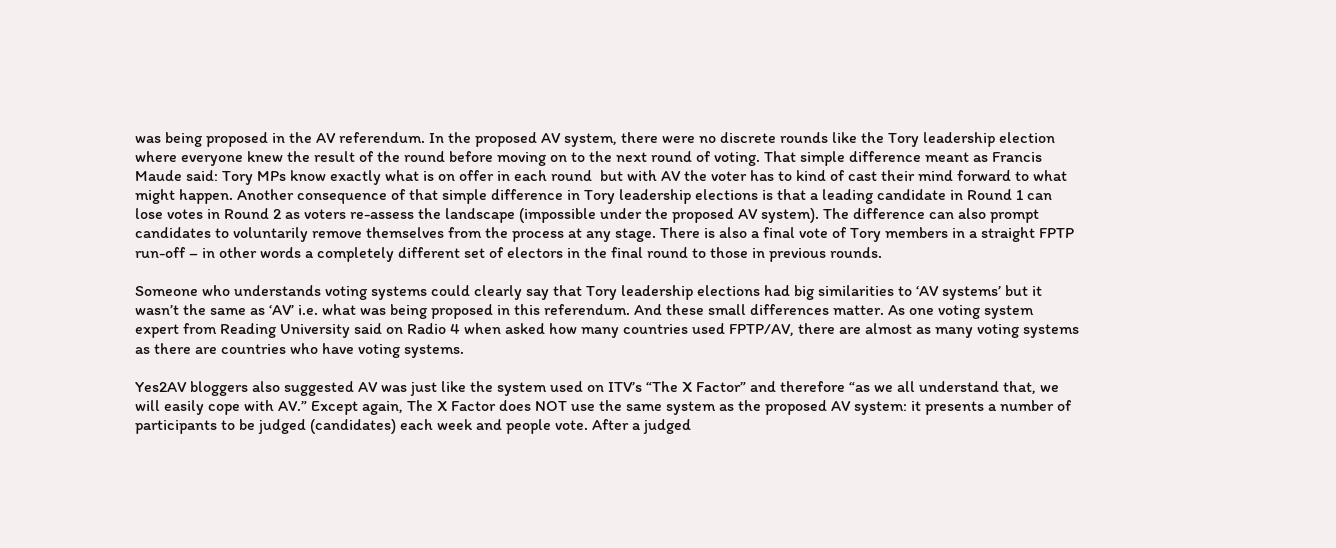was being proposed in the AV referendum. In the proposed AV system, there were no discrete rounds like the Tory leadership election where everyone knew the result of the round before moving on to the next round of voting. That simple difference meant as Francis Maude said: Tory MPs know exactly what is on offer in each round  but with AV the voter has to kind of cast their mind forward to what might happen. Another consequence of that simple difference in Tory leadership elections is that a leading candidate in Round 1 can lose votes in Round 2 as voters re-assess the landscape (impossible under the proposed AV system). The difference can also prompt candidates to voluntarily remove themselves from the process at any stage. There is also a final vote of Tory members in a straight FPTP run-off – in other words a completely different set of electors in the final round to those in previous rounds.

Someone who understands voting systems could clearly say that Tory leadership elections had big similarities to ‘AV systems’ but it wasn’t the same as ‘AV’ i.e. what was being proposed in this referendum. And these small differences matter. As one voting system expert from Reading University said on Radio 4 when asked how many countries used FPTP/AV, there are almost as many voting systems as there are countries who have voting systems.

Yes2AV bloggers also suggested AV was just like the system used on ITV’s “The X Factor” and therefore “as we all understand that, we will easily cope with AV.” Except again, The X Factor does NOT use the same system as the proposed AV system: it presents a number of participants to be judged (candidates) each week and people vote. After a judged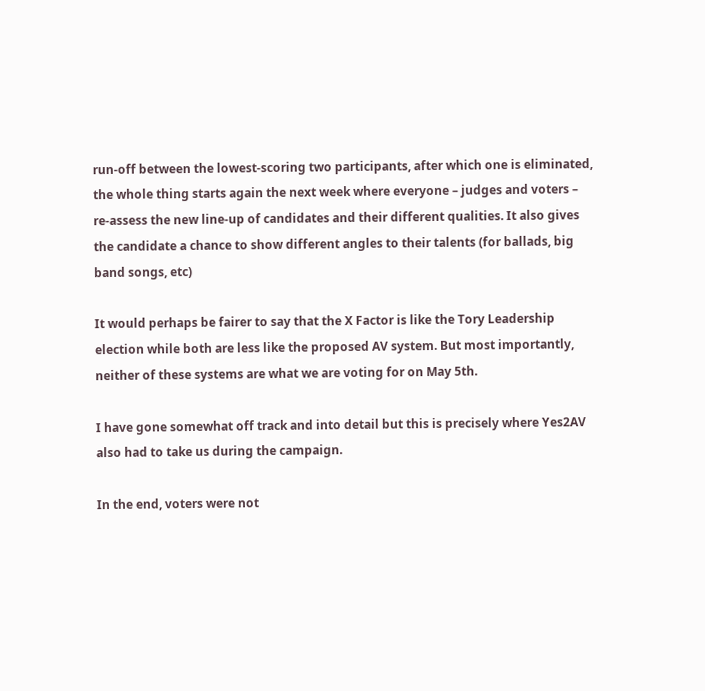run-off between the lowest-scoring two participants, after which one is eliminated, the whole thing starts again the next week where everyone – judges and voters – re-assess the new line-up of candidates and their different qualities. It also gives the candidate a chance to show different angles to their talents (for ballads, big band songs, etc)

It would perhaps be fairer to say that the X Factor is like the Tory Leadership election while both are less like the proposed AV system. But most importantly, neither of these systems are what we are voting for on May 5th.

I have gone somewhat off track and into detail but this is precisely where Yes2AV also had to take us during the campaign.

In the end, voters were not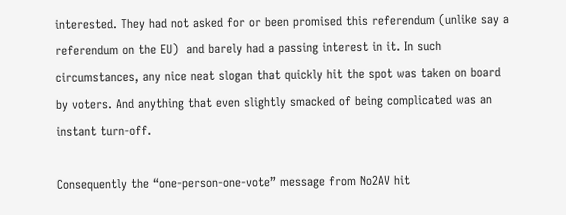interested. They had not asked for or been promised this referendum (unlike say a referendum on the EU)  and barely had a passing interest in it. In such circumstances, any nice neat slogan that quickly hit the spot was taken on board by voters. And anything that even slightly smacked of being complicated was an instant turn-off.

Consequently the “one-person-one-vote” message from No2AV hit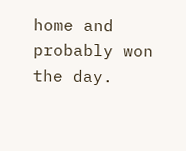home and probably won the day.